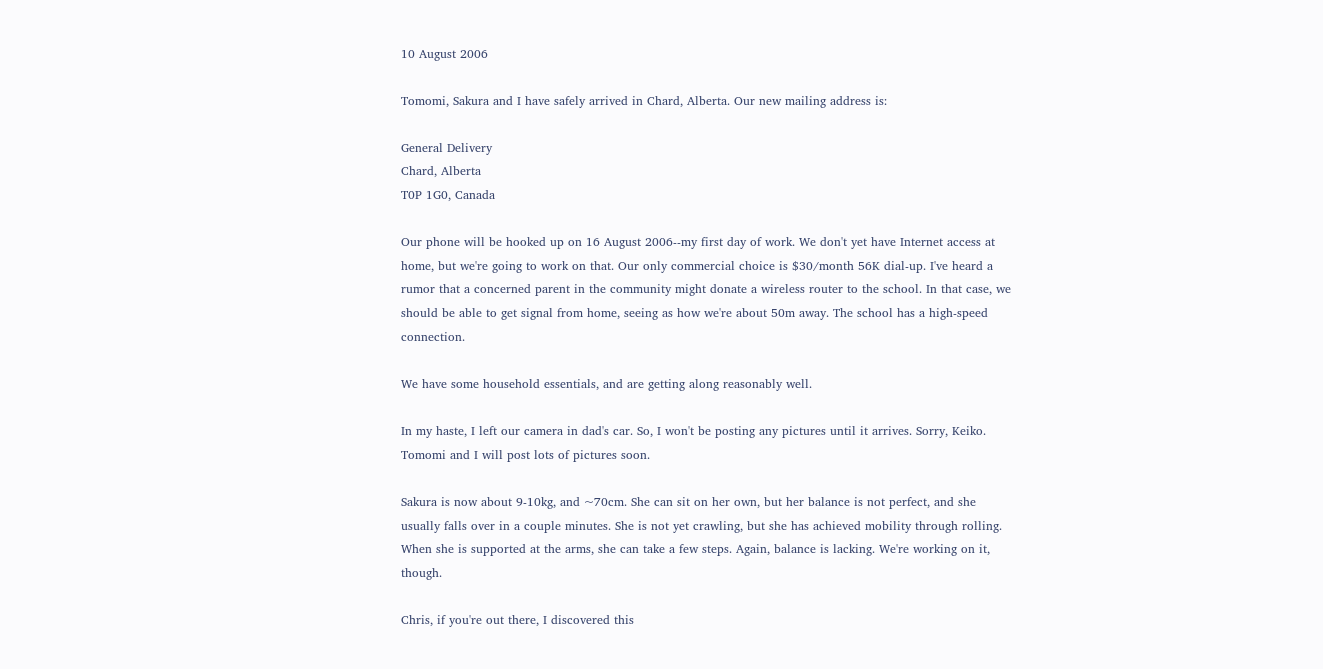10 August 2006

Tomomi, Sakura and I have safely arrived in Chard, Alberta. Our new mailing address is:

General Delivery
Chard, Alberta
T0P 1G0, Canada

Our phone will be hooked up on 16 August 2006--my first day of work. We don't yet have Internet access at home, but we're going to work on that. Our only commercial choice is $30/month 56K dial-up. I've heard a rumor that a concerned parent in the community might donate a wireless router to the school. In that case, we should be able to get signal from home, seeing as how we're about 50m away. The school has a high-speed connection.

We have some household essentials, and are getting along reasonably well.

In my haste, I left our camera in dad's car. So, I won't be posting any pictures until it arrives. Sorry, Keiko. Tomomi and I will post lots of pictures soon.

Sakura is now about 9-10kg, and ~70cm. She can sit on her own, but her balance is not perfect, and she usually falls over in a couple minutes. She is not yet crawling, but she has achieved mobility through rolling. When she is supported at the arms, she can take a few steps. Again, balance is lacking. We're working on it, though.

Chris, if you're out there, I discovered this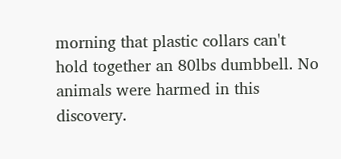morning that plastic collars can't hold together an 80lbs dumbbell. No animals were harmed in this discovery.